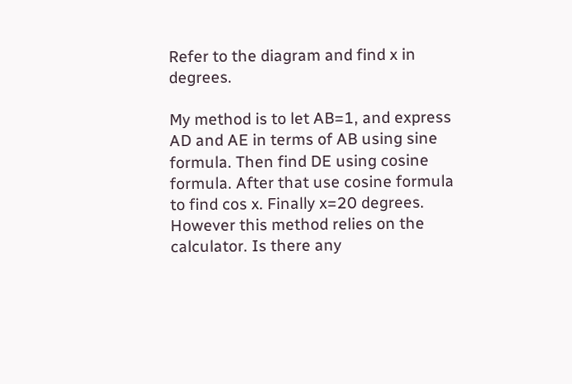Refer to the diagram and find x in degrees.

My method is to let AB=1, and express AD and AE in terms of AB using sine formula. Then find DE using cosine formula. After that use cosine formula to find cos x. Finally x=20 degrees. However this method relies on the calculator. Is there any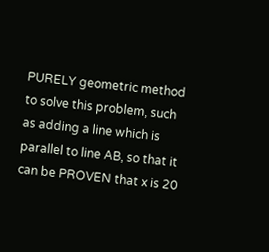PURELY geometric method to solve this problem, such as adding a line which is parallel to line AB, so that it can be PROVEN that x is 20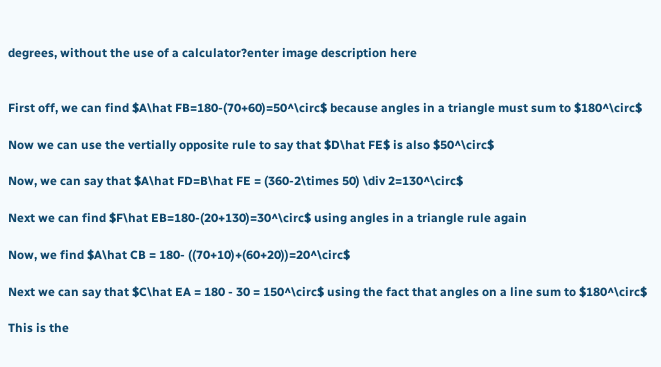degrees, without the use of a calculator?enter image description here


First off, we can find $A\hat FB=180-(70+60)=50^\circ$ because angles in a triangle must sum to $180^\circ$

Now we can use the vertially opposite rule to say that $D\hat FE$ is also $50^\circ$

Now, we can say that $A\hat FD=B\hat FE = (360-2\times 50) \div 2=130^\circ$

Next we can find $F\hat EB=180-(20+130)=30^\circ$ using angles in a triangle rule again

Now, we find $A\hat CB = 180- ((70+10)+(60+20))=20^\circ$

Next we can say that $C\hat EA = 180 - 30 = 150^\circ$ using the fact that angles on a line sum to $180^\circ$

This is the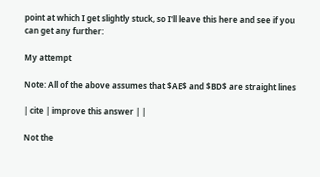point at which I get slightly stuck, so I'll leave this here and see if you can get any further:

My attempt

Note: All of the above assumes that $AE$ and $BD$ are straight lines

| cite | improve this answer | |

Not the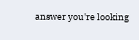answer you're looking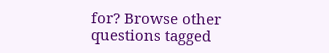for? Browse other questions tagged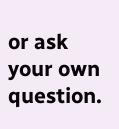or ask your own question.